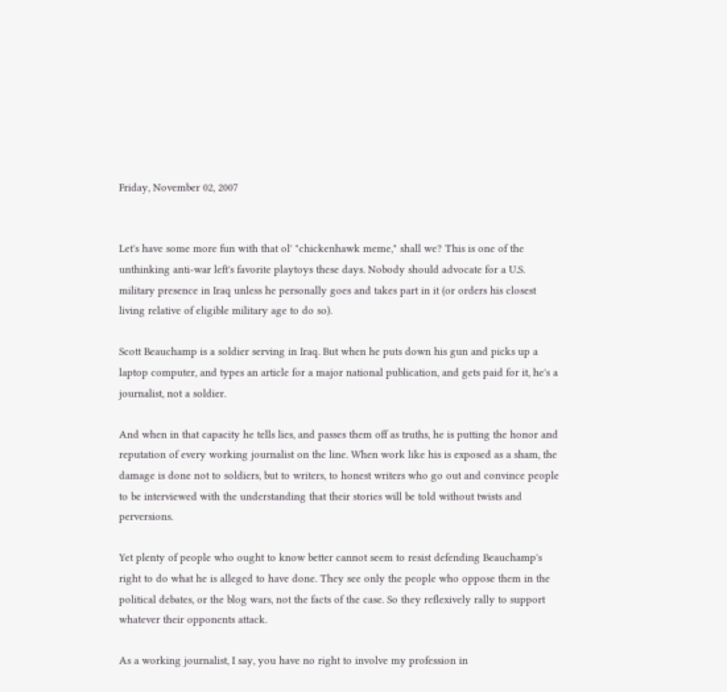Friday, November 02, 2007


Let's have some more fun with that ol' "chickenhawk meme," shall we? This is one of the unthinking anti-war left's favorite playtoys these days. Nobody should advocate for a U.S. military presence in Iraq unless he personally goes and takes part in it (or orders his closest living relative of eligible military age to do so).

Scott Beauchamp is a soldier serving in Iraq. But when he puts down his gun and picks up a laptop computer, and types an article for a major national publication, and gets paid for it, he's a journalist, not a soldier.

And when in that capacity he tells lies, and passes them off as truths, he is putting the honor and reputation of every working journalist on the line. When work like his is exposed as a sham, the damage is done not to soldiers, but to writers, to honest writers who go out and convince people to be interviewed with the understanding that their stories will be told without twists and perversions.

Yet plenty of people who ought to know better cannot seem to resist defending Beauchamp's right to do what he is alleged to have done. They see only the people who oppose them in the political debates, or the blog wars, not the facts of the case. So they reflexively rally to support whatever their opponents attack.

As a working journalist, I say, you have no right to involve my profession in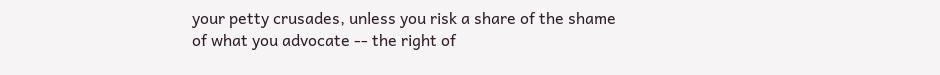your petty crusades, unless you risk a share of the shame of what you advocate -- the right of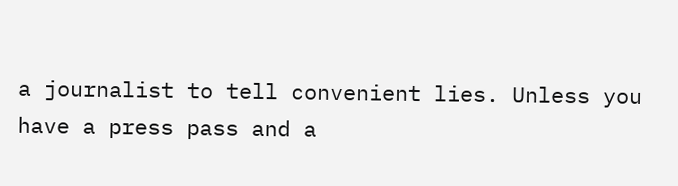a journalist to tell convenient lies. Unless you have a press pass and a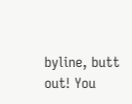byline, butt out! You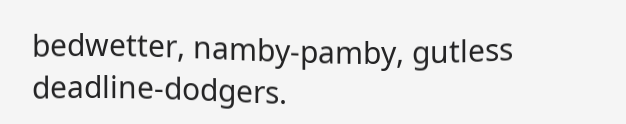bedwetter, namby-pamby, gutless deadline-dodgers.